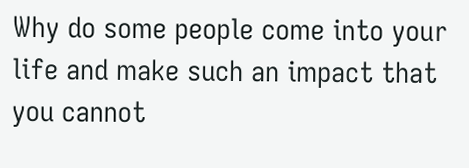Why do some people come into your life and make such an impact that you cannot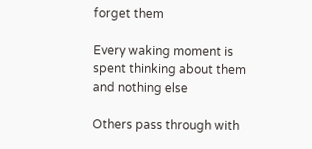forget them

Every waking moment is spent thinking about them and nothing else

Others pass through with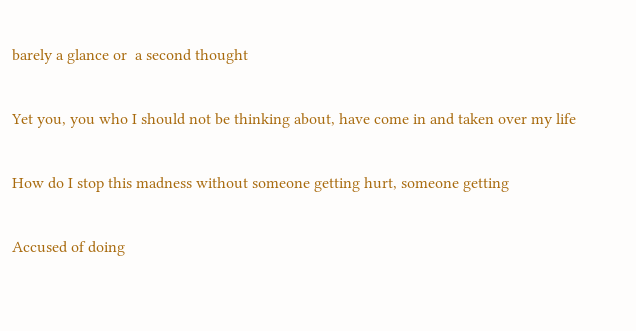barely a glance or  a second thought

Yet you, you who I should not be thinking about, have come in and taken over my life

How do I stop this madness without someone getting hurt, someone getting

Accused of doing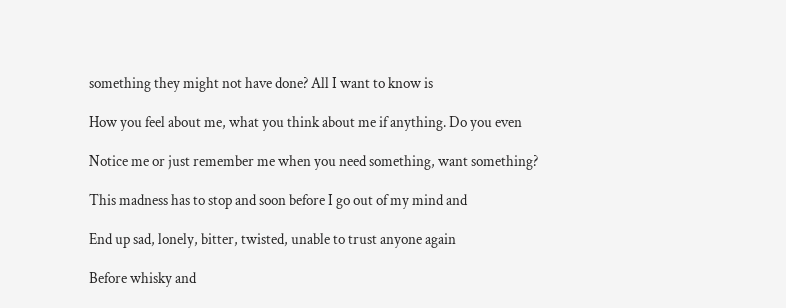something they might not have done? All I want to know is

How you feel about me, what you think about me if anything. Do you even

Notice me or just remember me when you need something, want something?

This madness has to stop and soon before I go out of my mind and

End up sad, lonely, bitter, twisted, unable to trust anyone again

Before whisky and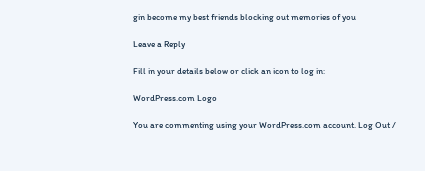gin become my best friends blocking out memories of you

Leave a Reply

Fill in your details below or click an icon to log in:

WordPress.com Logo

You are commenting using your WordPress.com account. Log Out /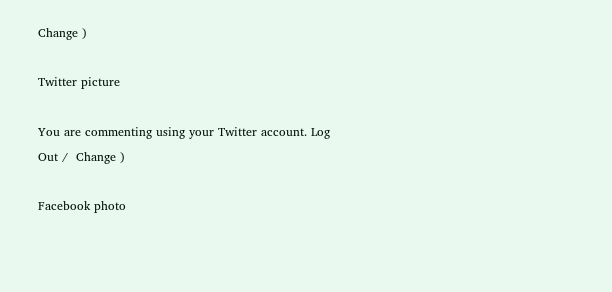Change )

Twitter picture

You are commenting using your Twitter account. Log Out /  Change )

Facebook photo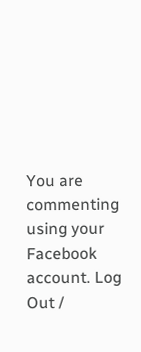You are commenting using your Facebook account. Log Out /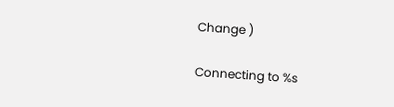Change )

Connecting to %s